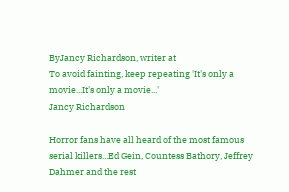ByJancy Richardson, writer at
To avoid fainting, keep repeating 'It's only a movie...It's only a movie...'
Jancy Richardson

Horror fans have all heard of the most famous serial killers...Ed Gein, Countess Bathory, Jeffrey Dahmer and the rest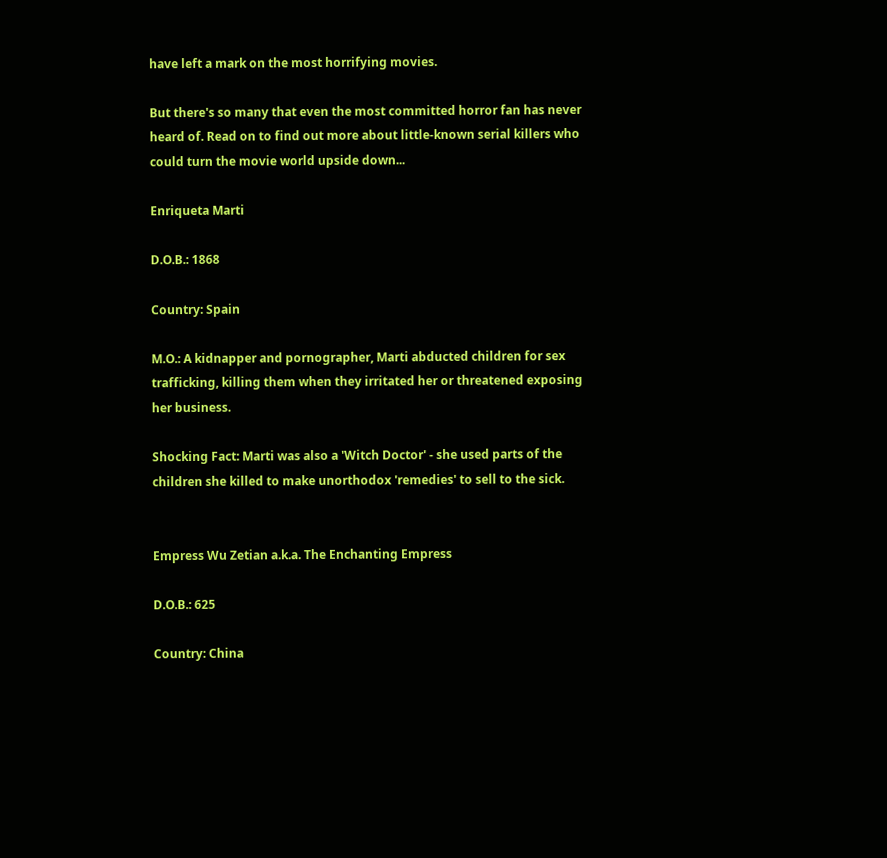have left a mark on the most horrifying movies.

But there's so many that even the most committed horror fan has never heard of. Read on to find out more about little-known serial killers who could turn the movie world upside down...

Enriqueta Marti

D.O.B.: 1868

Country: Spain

M.O.: A kidnapper and pornographer, Marti abducted children for sex trafficking, killing them when they irritated her or threatened exposing her business.

Shocking Fact: Marti was also a 'Witch Doctor' - she used parts of the children she killed to make unorthodox 'remedies' to sell to the sick.


Empress Wu Zetian a.k.a. The Enchanting Empress

D.O.B.: 625

Country: China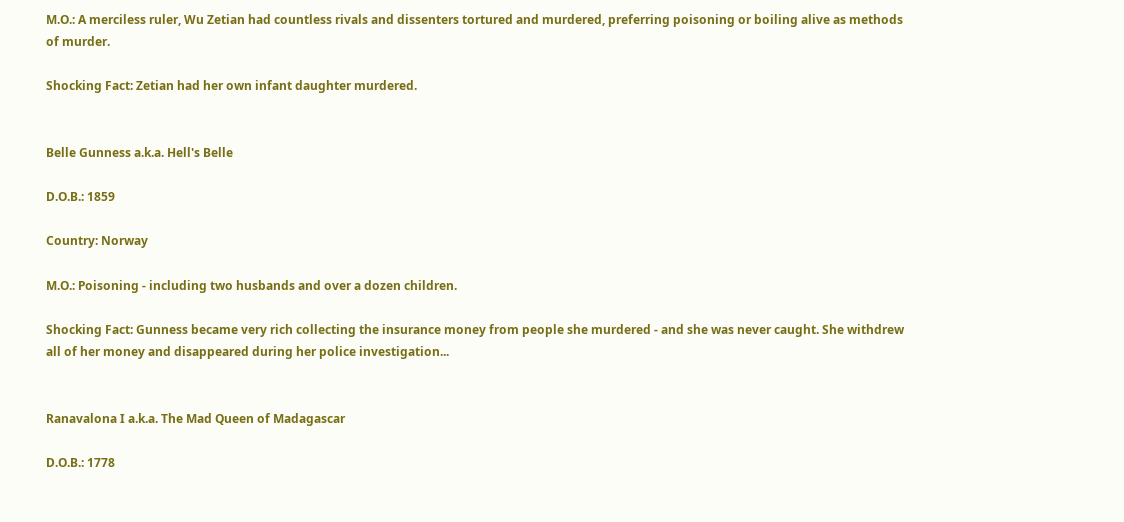M.O.: A merciless ruler, Wu Zetian had countless rivals and dissenters tortured and murdered, preferring poisoning or boiling alive as methods of murder.

Shocking Fact: Zetian had her own infant daughter murdered.


Belle Gunness a.k.a. Hell's Belle

D.O.B.: 1859

Country: Norway

M.O.: Poisoning - including two husbands and over a dozen children.

Shocking Fact: Gunness became very rich collecting the insurance money from people she murdered - and she was never caught. She withdrew all of her money and disappeared during her police investigation...


Ranavalona I a.k.a. The Mad Queen of Madagascar

D.O.B.: 1778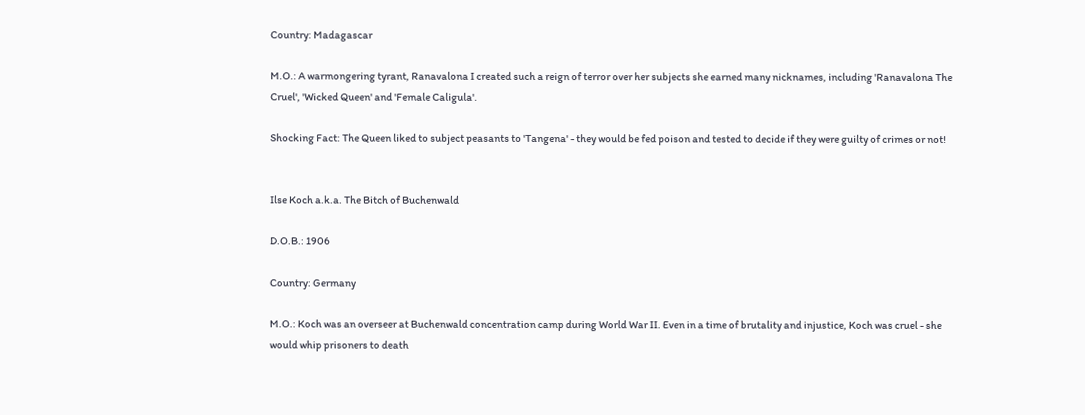Country: Madagascar

M.O.: A warmongering tyrant, Ranavalona I created such a reign of terror over her subjects she earned many nicknames, including 'Ranavalona The Cruel', 'Wicked Queen' and 'Female Caligula'.

Shocking Fact: The Queen liked to subject peasants to 'Tangena' - they would be fed poison and tested to decide if they were guilty of crimes or not!


Ilse Koch a.k.a. The Bitch of Buchenwald

D.O.B.: 1906

Country: Germany

M.O.: Koch was an overseer at Buchenwald concentration camp during World War II. Even in a time of brutality and injustice, Koch was cruel - she would whip prisoners to death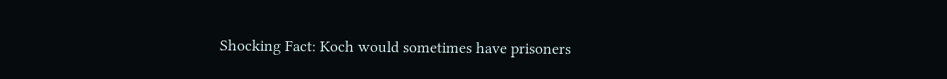Shocking Fact: Koch would sometimes have prisoners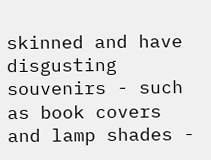skinned and have disgusting souvenirs - such as book covers and lamp shades -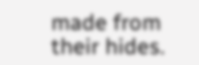made from their hides.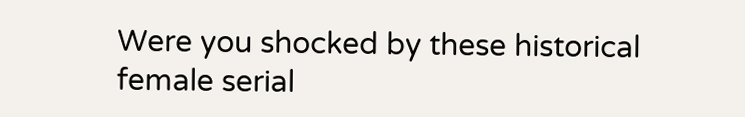Were you shocked by these historical female serial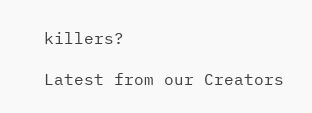killers?

Latest from our Creators